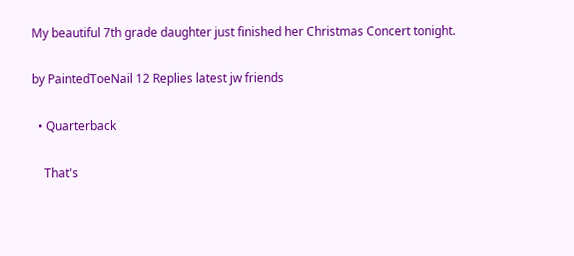My beautiful 7th grade daughter just finished her Christmas Concert tonight.

by PaintedToeNail 12 Replies latest jw friends

  • Quarterback

    That's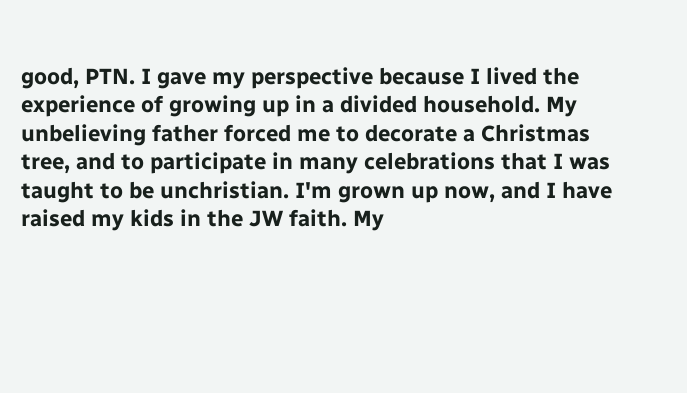good, PTN. I gave my perspective because I lived the experience of growing up in a divided household. My unbelieving father forced me to decorate a Christmas tree, and to participate in many celebrations that I was taught to be unchristian. I'm grown up now, and I have raised my kids in the JW faith. My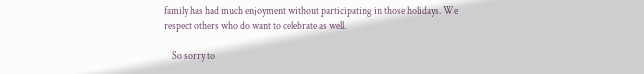family has had much enjoyment without participating in those holidays. We respect others who do want to celebrate as well.

    So sorry to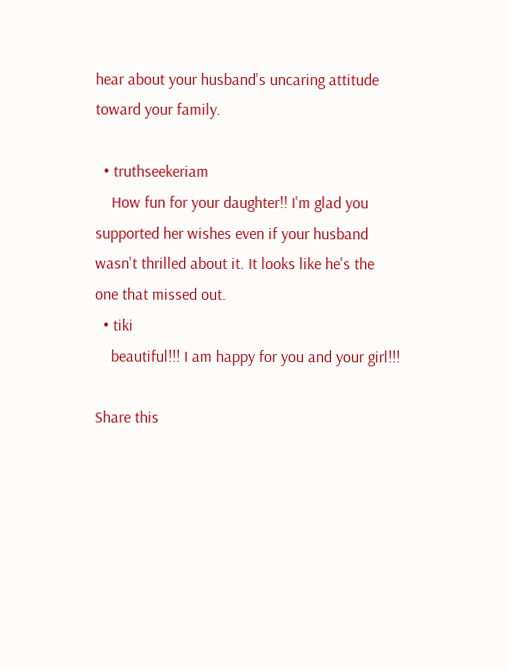hear about your husband's uncaring attitude toward your family.

  • truthseekeriam
    How fun for your daughter!! I'm glad you supported her wishes even if your husband wasn't thrilled about it. It looks like he's the one that missed out.
  • tiki
    beautiful!!! I am happy for you and your girl!!!

Share this